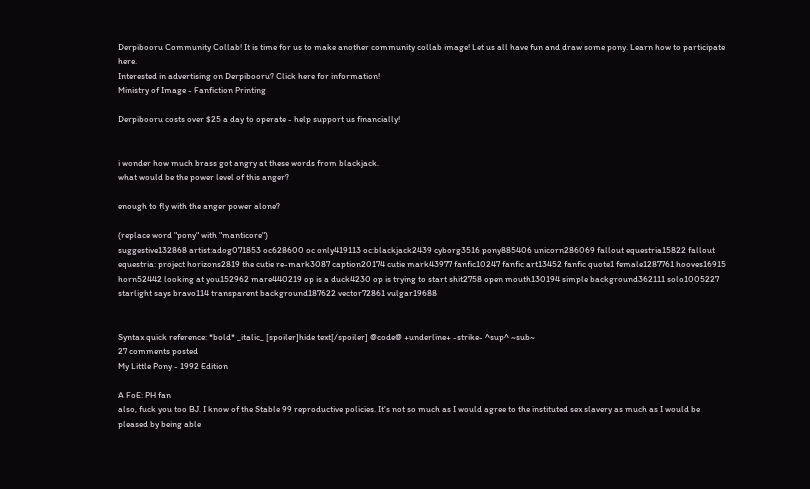Derpibooru Community Collab! It is time for us to make another community collab image! Let us all have fun and draw some pony. Learn how to participate here.
Interested in advertising on Derpibooru? Click here for information!
Ministry of Image - Fanfiction Printing

Derpibooru costs over $25 a day to operate - help support us financially!


i wonder how much brass got angry at these words from blackjack.
what would be the power level of this anger?

enough to fly with the anger power alone?

(replace word "pony" with "manticore")
suggestive132868 artist:adog071853 oc628600 oc only419113 oc:blackjack2439 cyborg3516 pony885406 unicorn286069 fallout equestria15822 fallout equestria: project horizons2819 the cutie re-mark3087 caption20174 cutie mark43977 fanfic10247 fanfic art13452 fanfic quote1 female1287761 hooves16915 horn52442 looking at you152962 mare440219 op is a duck4230 op is trying to start shit2758 open mouth130194 simple background362111 solo1005227 starlight says bravo114 transparent background187622 vector72861 vulgar19688


Syntax quick reference: *bold* _italic_ [spoiler]hide text[/spoiler] @code@ +underline+ -strike- ^sup^ ~sub~
27 comments posted
My Little Pony - 1992 Edition

A FoE: PH fan
also, fuck you too BJ. I know of the Stable 99 reproductive policies. It's not so much as I would agree to the instituted sex slavery as much as I would be pleased by being able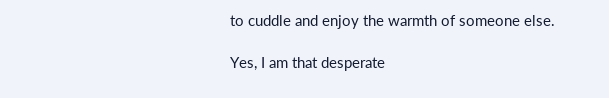to cuddle and enjoy the warmth of someone else.

Yes, I am that desperate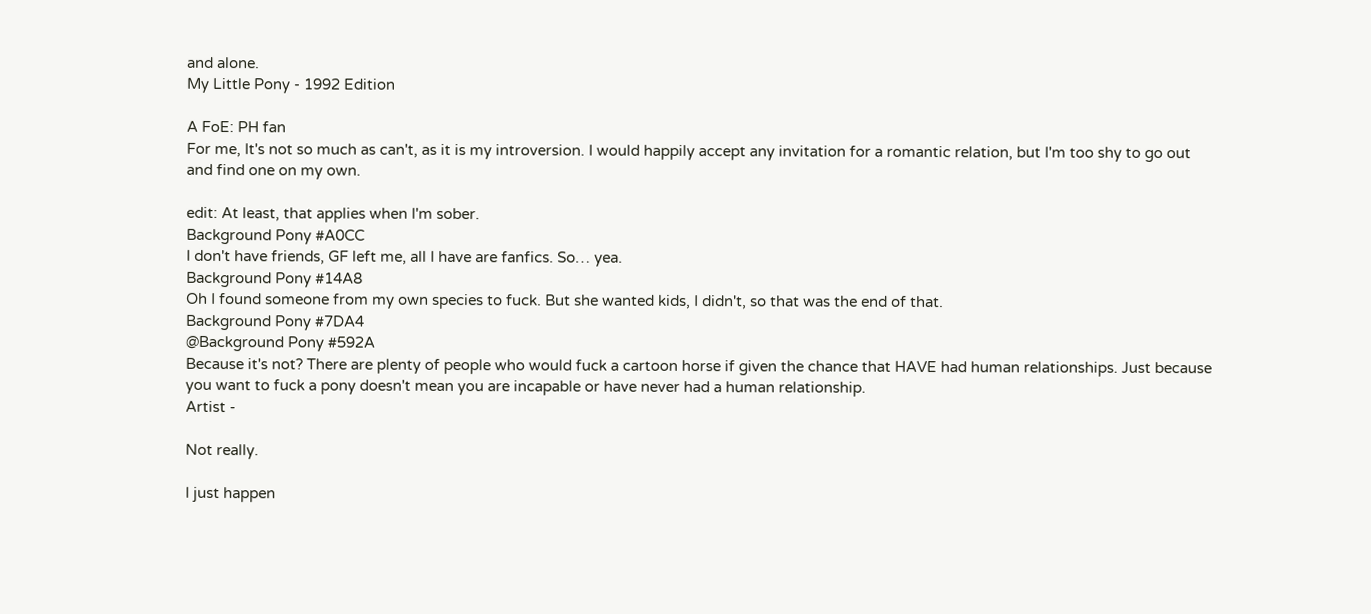and alone.
My Little Pony - 1992 Edition

A FoE: PH fan
For me, It's not so much as can't, as it is my introversion. I would happily accept any invitation for a romantic relation, but I'm too shy to go out and find one on my own.

edit: At least, that applies when I'm sober.
Background Pony #A0CC
I don't have friends, GF left me, all I have are fanfics. So… yea.
Background Pony #14A8
Oh I found someone from my own species to fuck. But she wanted kids, I didn't, so that was the end of that.
Background Pony #7DA4
@Background Pony #592A
Because it's not? There are plenty of people who would fuck a cartoon horse if given the chance that HAVE had human relationships. Just because you want to fuck a pony doesn't mean you are incapable or have never had a human relationship.
Artist -

Not really.

I just happen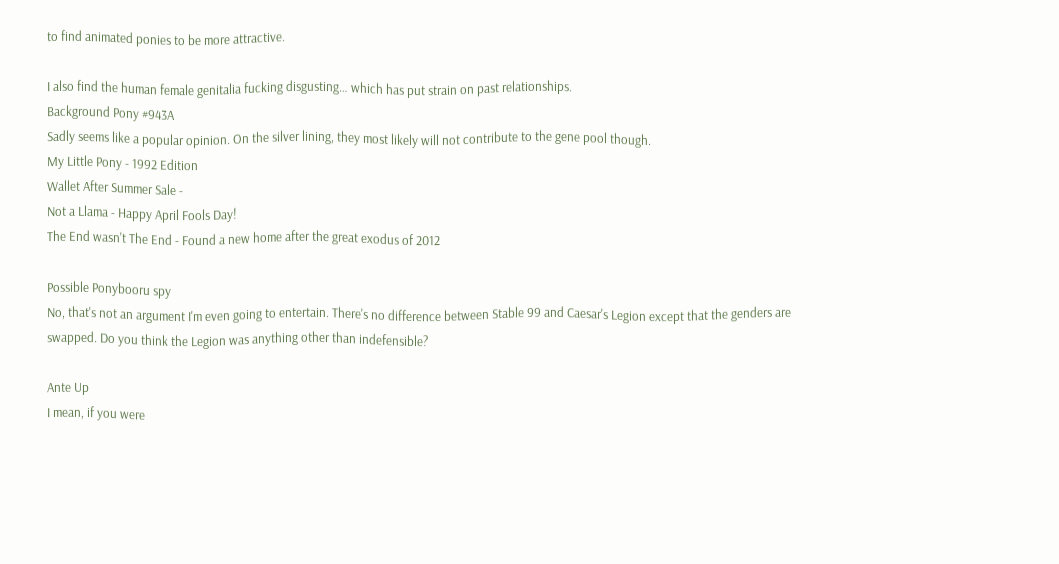to find animated ponies to be more attractive.

I also find the human female genitalia fucking disgusting… which has put strain on past relationships.
Background Pony #943A
Sadly seems like a popular opinion. On the silver lining, they most likely will not contribute to the gene pool though.
My Little Pony - 1992 Edition
Wallet After Summer Sale -
Not a Llama - Happy April Fools Day!
The End wasn't The End - Found a new home after the great exodus of 2012

Possible Ponybooru spy
No, that's not an argument I'm even going to entertain. There's no difference between Stable 99 and Caesar's Legion except that the genders are swapped. Do you think the Legion was anything other than indefensible?

Ante Up
I mean, if you were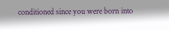conditioned since you were born into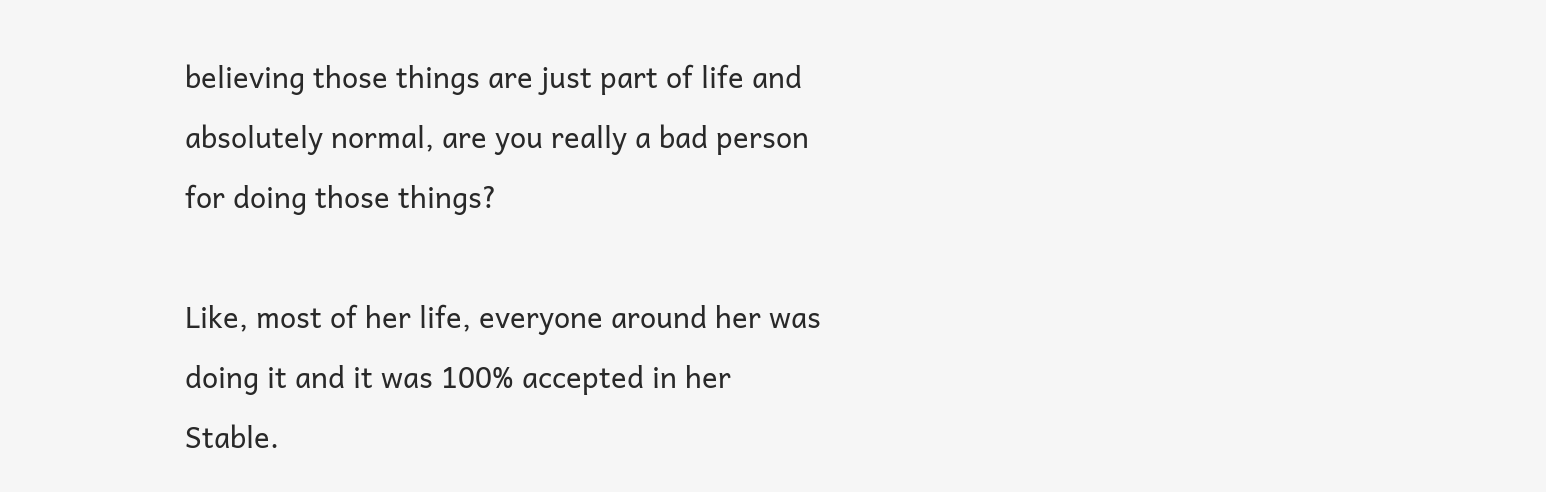believing those things are just part of life and absolutely normal, are you really a bad person for doing those things?

Like, most of her life, everyone around her was doing it and it was 100% accepted in her Stable.